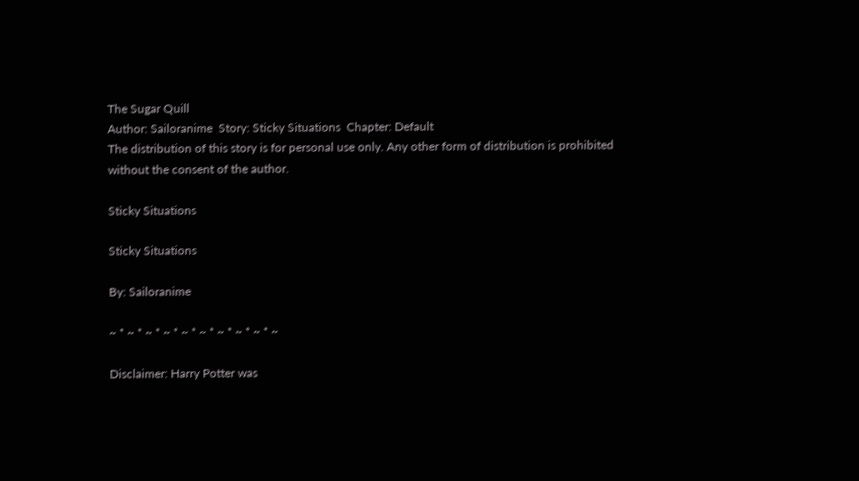The Sugar Quill
Author: Sailoranime  Story: Sticky Situations  Chapter: Default
The distribution of this story is for personal use only. Any other form of distribution is prohibited without the consent of the author.

Sticky Situations

Sticky Situations

By: Sailoranime

~ * ~ * ~ * ~ * ~ * ~ * ~ * ~ * ~ * ~

Disclaimer: Harry Potter was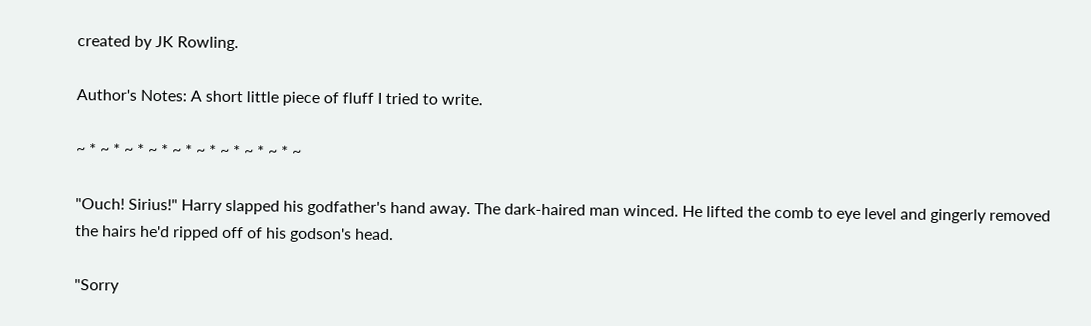created by JK Rowling.

Author's Notes: A short little piece of fluff I tried to write.

~ * ~ * ~ * ~ * ~ * ~ * ~ * ~ * ~ * ~

"Ouch! Sirius!" Harry slapped his godfather's hand away. The dark-haired man winced. He lifted the comb to eye level and gingerly removed the hairs he'd ripped off of his godson's head.

"Sorry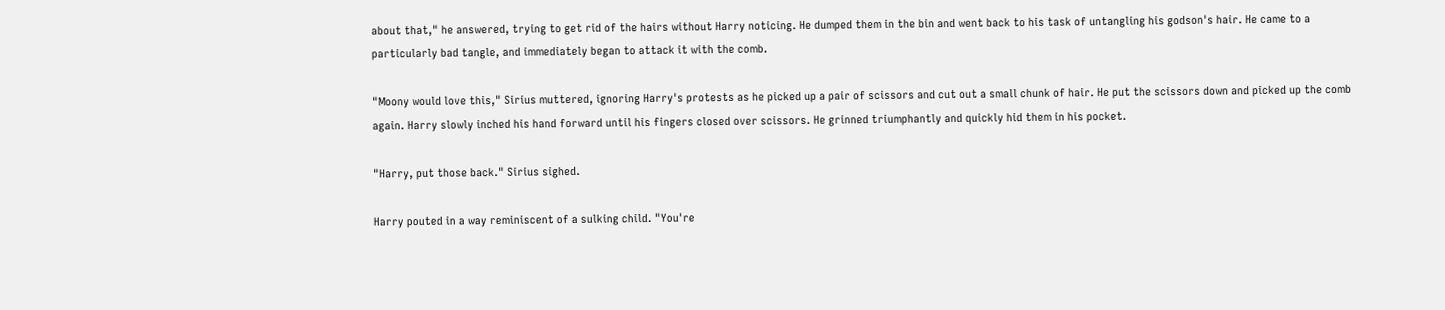about that," he answered, trying to get rid of the hairs without Harry noticing. He dumped them in the bin and went back to his task of untangling his godson's hair. He came to a particularly bad tangle, and immediately began to attack it with the comb.

"Moony would love this," Sirius muttered, ignoring Harry's protests as he picked up a pair of scissors and cut out a small chunk of hair. He put the scissors down and picked up the comb again. Harry slowly inched his hand forward until his fingers closed over scissors. He grinned triumphantly and quickly hid them in his pocket.

"Harry, put those back." Sirius sighed.

Harry pouted in a way reminiscent of a sulking child. "You're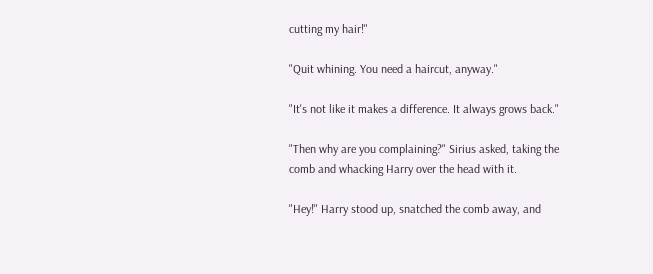cutting my hair!"

"Quit whining. You need a haircut, anyway."

"It's not like it makes a difference. It always grows back."

"Then why are you complaining?" Sirius asked, taking the comb and whacking Harry over the head with it.

"Hey!" Harry stood up, snatched the comb away, and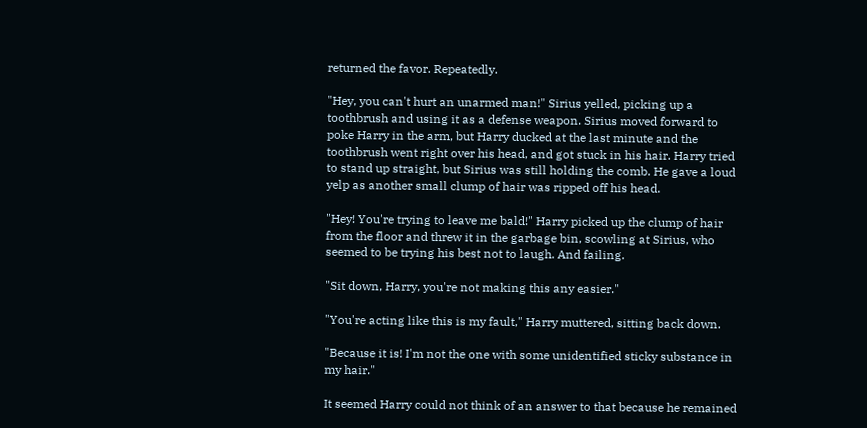returned the favor. Repeatedly.

"Hey, you can't hurt an unarmed man!" Sirius yelled, picking up a toothbrush and using it as a defense weapon. Sirius moved forward to poke Harry in the arm, but Harry ducked at the last minute and the toothbrush went right over his head, and got stuck in his hair. Harry tried to stand up straight, but Sirius was still holding the comb. He gave a loud yelp as another small clump of hair was ripped off his head.

"Hey! You're trying to leave me bald!" Harry picked up the clump of hair from the floor and threw it in the garbage bin, scowling at Sirius, who seemed to be trying his best not to laugh. And failing.

"Sit down, Harry, you're not making this any easier."

"You're acting like this is my fault," Harry muttered, sitting back down.

"Because it is! I'm not the one with some unidentified sticky substance in my hair."

It seemed Harry could not think of an answer to that because he remained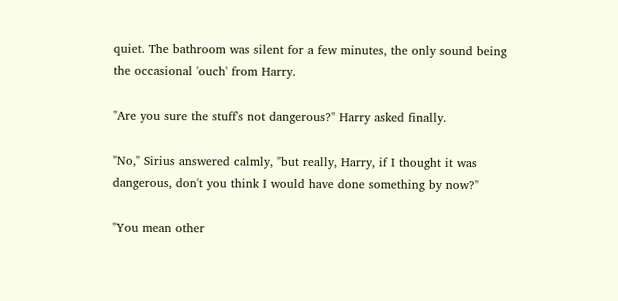quiet. The bathroom was silent for a few minutes, the only sound being the occasional 'ouch' from Harry.

"Are you sure the stuff's not dangerous?" Harry asked finally.

"No," Sirius answered calmly, "but really, Harry, if I thought it was dangerous, don't you think I would have done something by now?"

"You mean other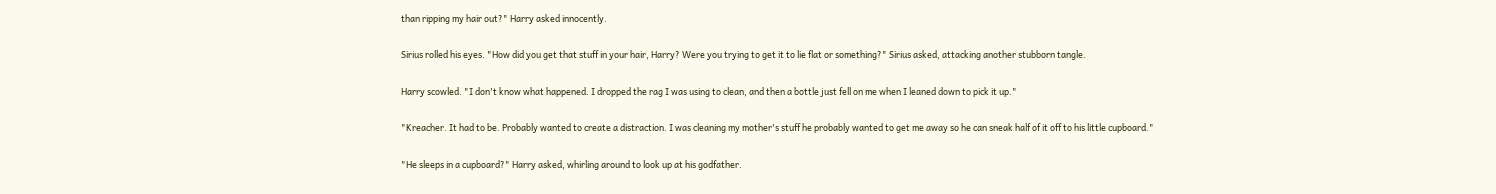than ripping my hair out?" Harry asked innocently.

Sirius rolled his eyes. "How did you get that stuff in your hair, Harry? Were you trying to get it to lie flat or something?" Sirius asked, attacking another stubborn tangle.

Harry scowled. "I don't know what happened. I dropped the rag I was using to clean, and then a bottle just fell on me when I leaned down to pick it up."

"Kreacher. It had to be. Probably wanted to create a distraction. I was cleaning my mother's stuff he probably wanted to get me away so he can sneak half of it off to his little cupboard."

"He sleeps in a cupboard?" Harry asked, whirling around to look up at his godfather.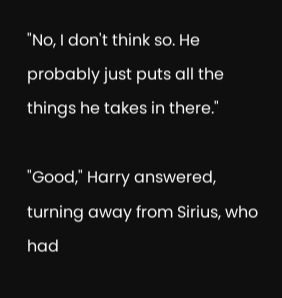"No, I don't think so. He probably just puts all the things he takes in there."

"Good," Harry answered, turning away from Sirius, who had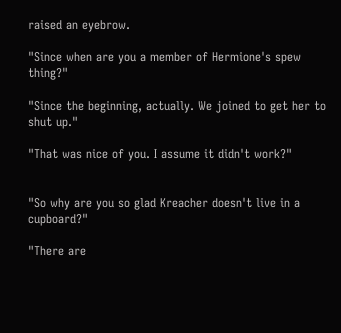raised an eyebrow.

"Since when are you a member of Hermione's spew thing?"

"Since the beginning, actually. We joined to get her to shut up."

"That was nice of you. I assume it didn't work?"


"So why are you so glad Kreacher doesn't live in a cupboard?"

"There are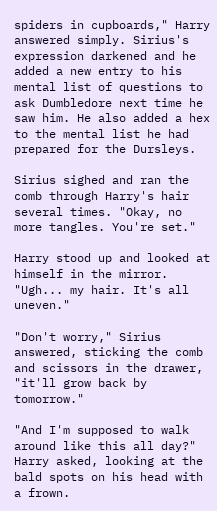spiders in cupboards," Harry answered simply. Sirius's expression darkened and he added a new entry to his mental list of questions to ask Dumbledore next time he saw him. He also added a hex to the mental list he had prepared for the Dursleys.

Sirius sighed and ran the comb through Harry's hair several times. "Okay, no more tangles. You're set."

Harry stood up and looked at himself in the mirror. "Ugh... my hair. It's all uneven."

"Don't worry," Sirius answered, sticking the comb and scissors in the drawer, "it'll grow back by tomorrow."

"And I'm supposed to walk around like this all day?" Harry asked, looking at the bald spots on his head with a frown.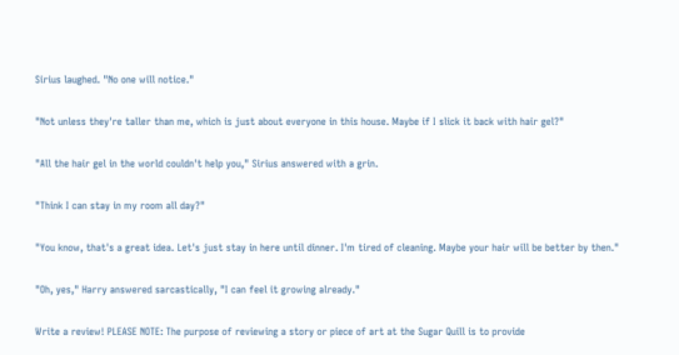Sirius laughed. "No one will notice."

"Not unless they're taller than me, which is just about everyone in this house. Maybe if I slick it back with hair gel?"

"All the hair gel in the world couldn't help you," Sirius answered with a grin.

"Think I can stay in my room all day?"

"You know, that's a great idea. Let's just stay in here until dinner. I'm tired of cleaning. Maybe your hair will be better by then."

"Oh, yes," Harry answered sarcastically, "I can feel it growing already."

Write a review! PLEASE NOTE: The purpose of reviewing a story or piece of art at the Sugar Quill is to provide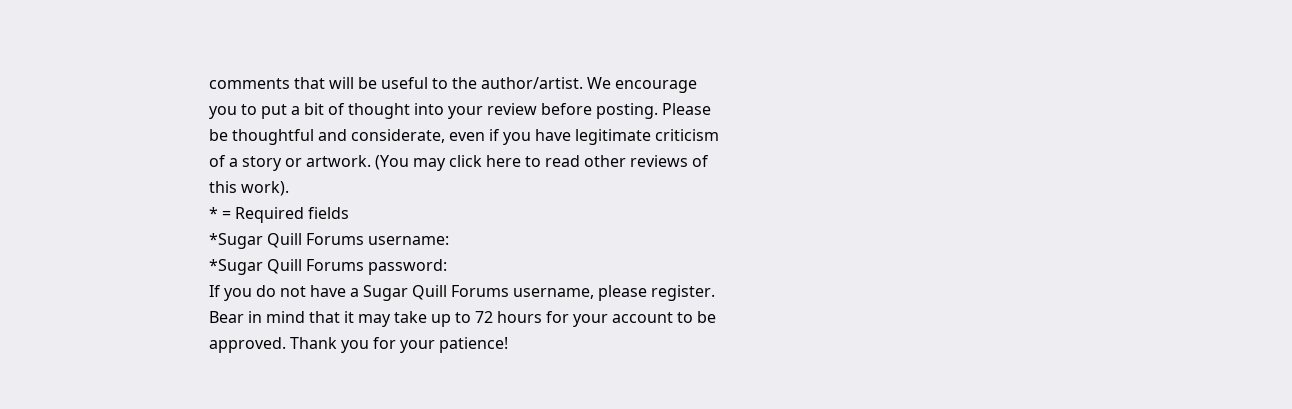comments that will be useful to the author/artist. We encourage you to put a bit of thought into your review before posting. Please be thoughtful and considerate, even if you have legitimate criticism of a story or artwork. (You may click here to read other reviews of this work).
* = Required fields
*Sugar Quill Forums username:
*Sugar Quill Forums password:
If you do not have a Sugar Quill Forums username, please register. Bear in mind that it may take up to 72 hours for your account to be approved. Thank you for your patience!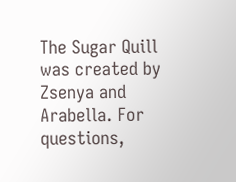The Sugar Quill was created by Zsenya and Arabella. For questions,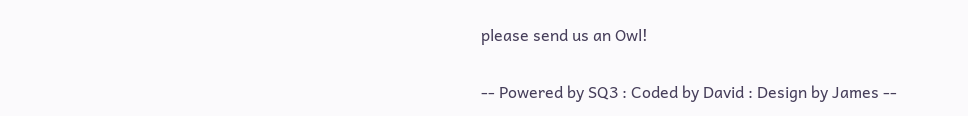please send us an Owl!

-- Powered by SQ3 : Coded by David : Design by James --